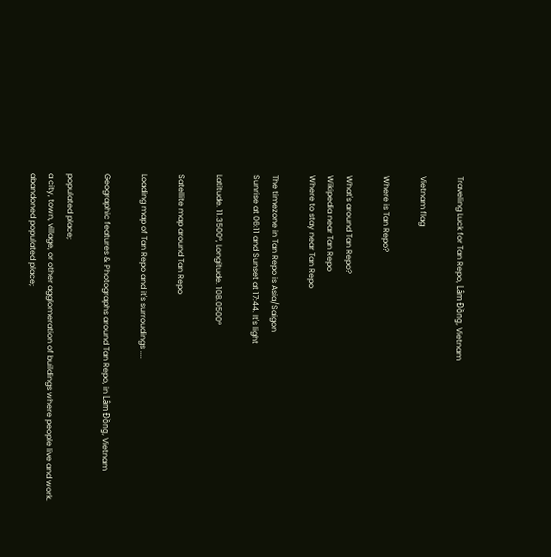Traveling Luck for Tan Repo, Lâm Ðồng, Vietnam

Vietnam flag

Where is Tan Repo?

What's around Tan Repo?
Wikipedia near Tan Repo
Where to stay near Tan Repo

The timezone in Tan Repo is Asia/Saigon
Sunrise at 06:11 and Sunset at 17:44. It's light

Latitude. 11.3500°, Longitude. 108.0500°

Satellite map around Tan Repo

Loading map of Tan Repo and it's surroudings ....

Geographic features & Photographs around Tan Repo, in Lâm Ðồng, Vietnam

populated place;
a city, town, village, or other agglomeration of buildings where people live and work.
abandoned populated place;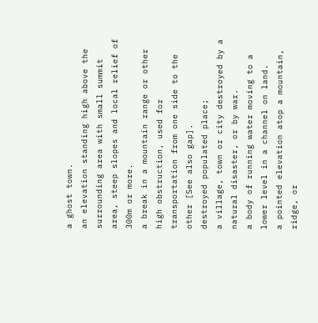a ghost town.
an elevation standing high above the surrounding area with small summit area, steep slopes and local relief of 300m or more.
a break in a mountain range or other high obstruction, used for transportation from one side to the other [See also gap].
destroyed populated place;
a village, town or city destroyed by a natural disaster, or by war.
a body of running water moving to a lower level in a channel on land.
a pointed elevation atop a mountain, ridge, or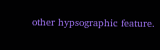other hypsographic feature.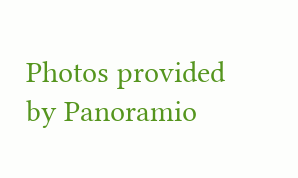Photos provided by Panoramio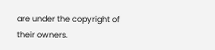are under the copyright of their owners.